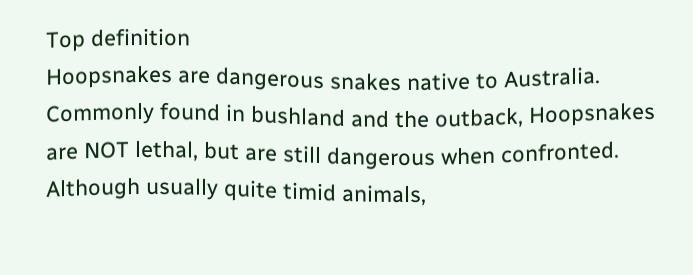Top definition
Hoopsnakes are dangerous snakes native to Australia. Commonly found in bushland and the outback, Hoopsnakes are NOT lethal, but are still dangerous when confronted. Although usually quite timid animals,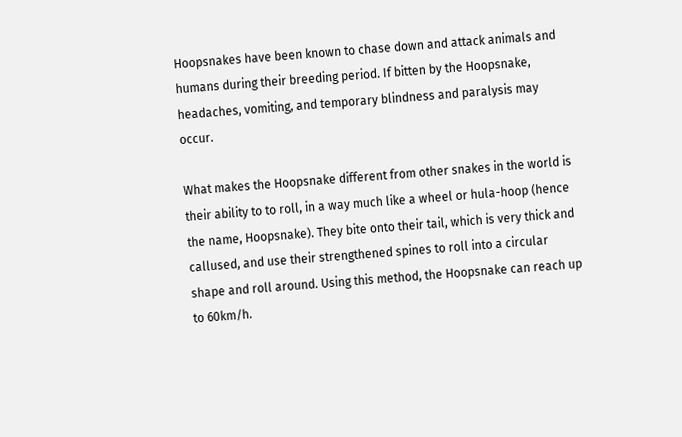Hoopsnakes have been known to chase down and attack animals and humans during their breeding period. If bitten by the Hoopsnake, headaches, vomiting, and temporary blindness and paralysis may occur.

What makes the Hoopsnake different from other snakes in the world is their ability to to roll, in a way much like a wheel or hula-hoop (hence the name, Hoopsnake). They bite onto their tail, which is very thick and callused, and use their strengthened spines to roll into a circular shape and roll around. Using this method, the Hoopsnake can reach up to 60km/h.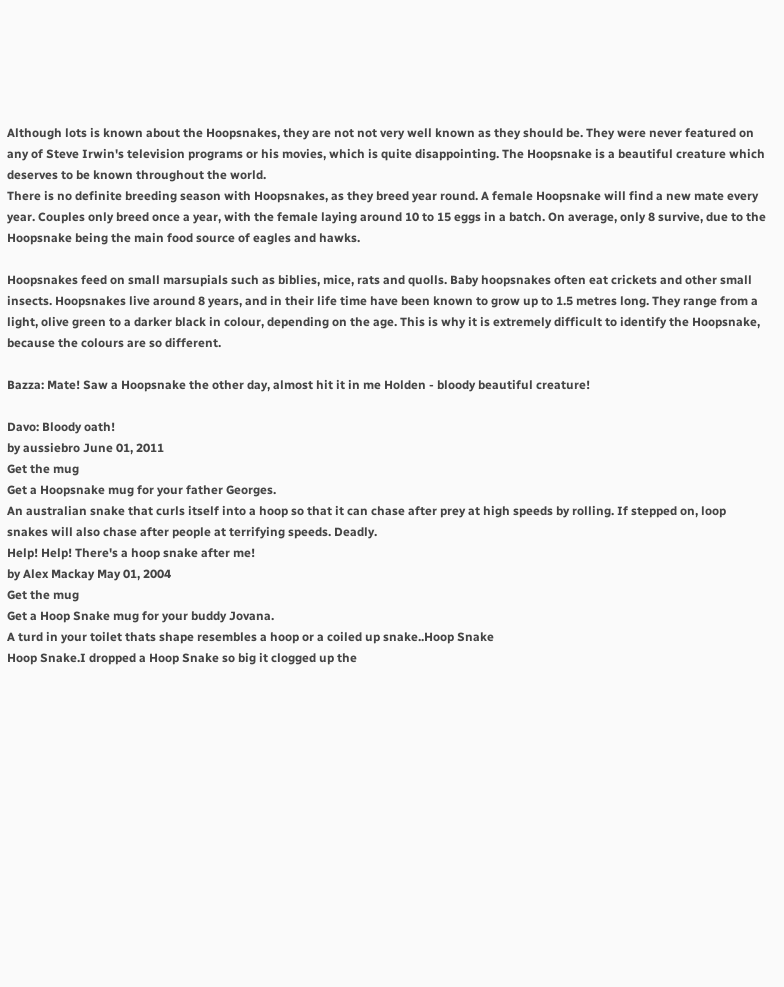Although lots is known about the Hoopsnakes, they are not not very well known as they should be. They were never featured on any of Steve Irwin's television programs or his movies, which is quite disappointing. The Hoopsnake is a beautiful creature which deserves to be known throughout the world.
There is no definite breeding season with Hoopsnakes, as they breed year round. A female Hoopsnake will find a new mate every year. Couples only breed once a year, with the female laying around 10 to 15 eggs in a batch. On average, only 8 survive, due to the Hoopsnake being the main food source of eagles and hawks.

Hoopsnakes feed on small marsupials such as biblies, mice, rats and quolls. Baby hoopsnakes often eat crickets and other small insects. Hoopsnakes live around 8 years, and in their life time have been known to grow up to 1.5 metres long. They range from a light, olive green to a darker black in colour, depending on the age. This is why it is extremely difficult to identify the Hoopsnake, because the colours are so different.

Bazza: Mate! Saw a Hoopsnake the other day, almost hit it in me Holden - bloody beautiful creature!

Davo: Bloody oath!
by aussiebro June 01, 2011
Get the mug
Get a Hoopsnake mug for your father Georges.
An australian snake that curls itself into a hoop so that it can chase after prey at high speeds by rolling. If stepped on, loop snakes will also chase after people at terrifying speeds. Deadly.
Help! Help! There's a hoop snake after me!
by Alex Mackay May 01, 2004
Get the mug
Get a Hoop Snake mug for your buddy Jovana.
A turd in your toilet thats shape resembles a hoop or a coiled up snake..Hoop Snake
Hoop Snake.I dropped a Hoop Snake so big it clogged up the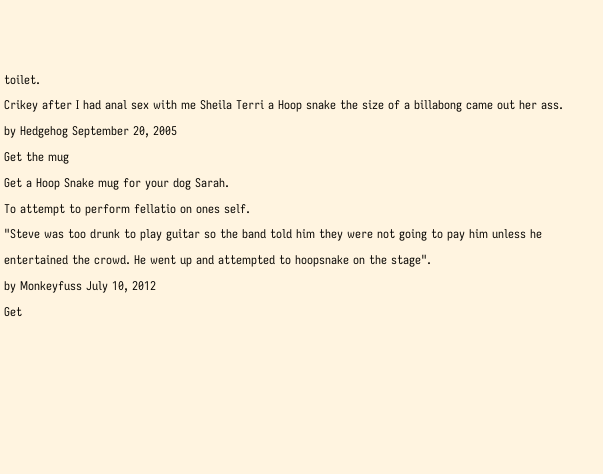toilet.
Crikey after I had anal sex with me Sheila Terri a Hoop snake the size of a billabong came out her ass.
by Hedgehog September 20, 2005
Get the mug
Get a Hoop Snake mug for your dog Sarah.
To attempt to perform fellatio on ones self.
"Steve was too drunk to play guitar so the band told him they were not going to pay him unless he entertained the crowd. He went up and attempted to hoopsnake on the stage".
by Monkeyfuss July 10, 2012
Get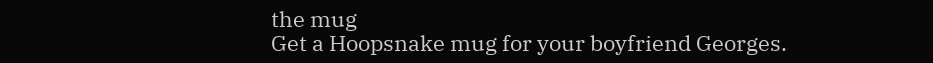the mug
Get a Hoopsnake mug for your boyfriend Georges.